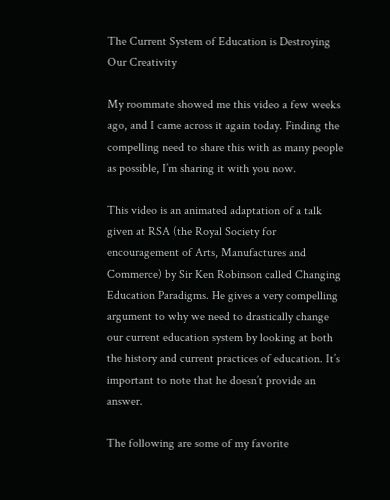The Current System of Education is Destroying Our Creativity

My roommate showed me this video a few weeks ago, and I came across it again today. Finding the compelling need to share this with as many people as possible, I’m sharing it with you now.

This video is an animated adaptation of a talk given at RSA (the Royal Society for encouragement of Arts, Manufactures and Commerce) by Sir Ken Robinson called Changing Education Paradigms. He gives a very compelling argument to why we need to drastically change our current education system by looking at both the history and current practices of education. It’s important to note that he doesn’t provide an answer.

The following are some of my favorite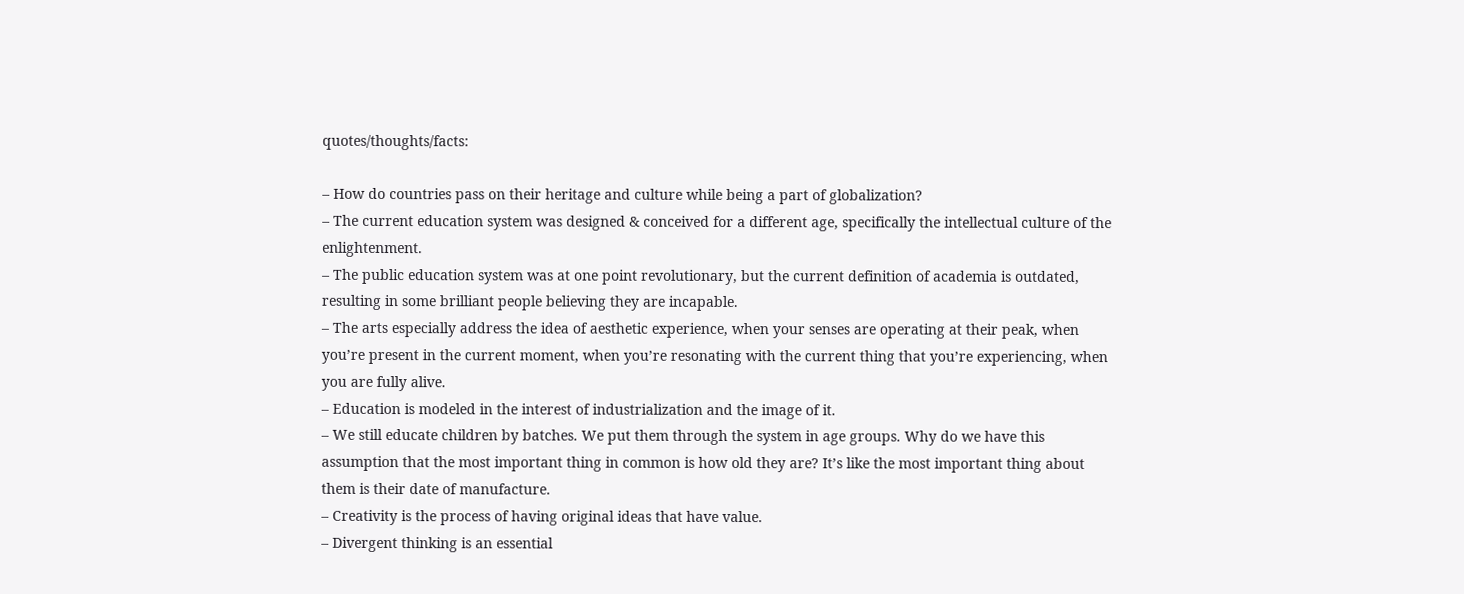quotes/thoughts/facts:

– How do countries pass on their heritage and culture while being a part of globalization?
– The current education system was designed & conceived for a different age, specifically the intellectual culture of the enlightenment.
– The public education system was at one point revolutionary, but the current definition of academia is outdated, resulting in some brilliant people believing they are incapable.
– The arts especially address the idea of aesthetic experience, when your senses are operating at their peak, when you’re present in the current moment, when you’re resonating with the current thing that you’re experiencing, when you are fully alive.
– Education is modeled in the interest of industrialization and the image of it.
– We still educate children by batches. We put them through the system in age groups. Why do we have this assumption that the most important thing in common is how old they are? It’s like the most important thing about them is their date of manufacture.
– Creativity is the process of having original ideas that have value.
– Divergent thinking is an essential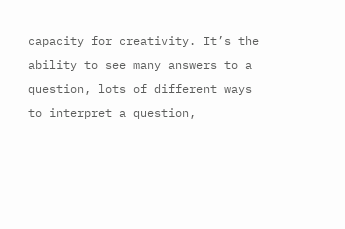capacity for creativity. It’s the ability to see many answers to a question, lots of different ways to interpret a question,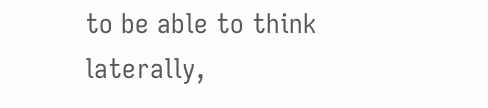to be able to think laterally,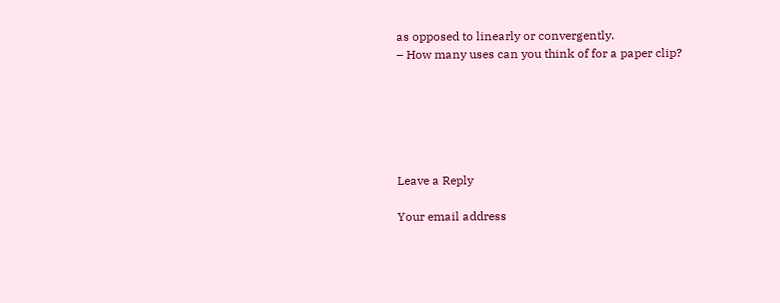as opposed to linearly or convergently.
– How many uses can you think of for a paper clip?






Leave a Reply

Your email address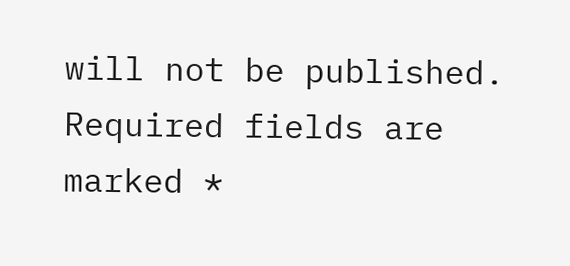will not be published. Required fields are marked *